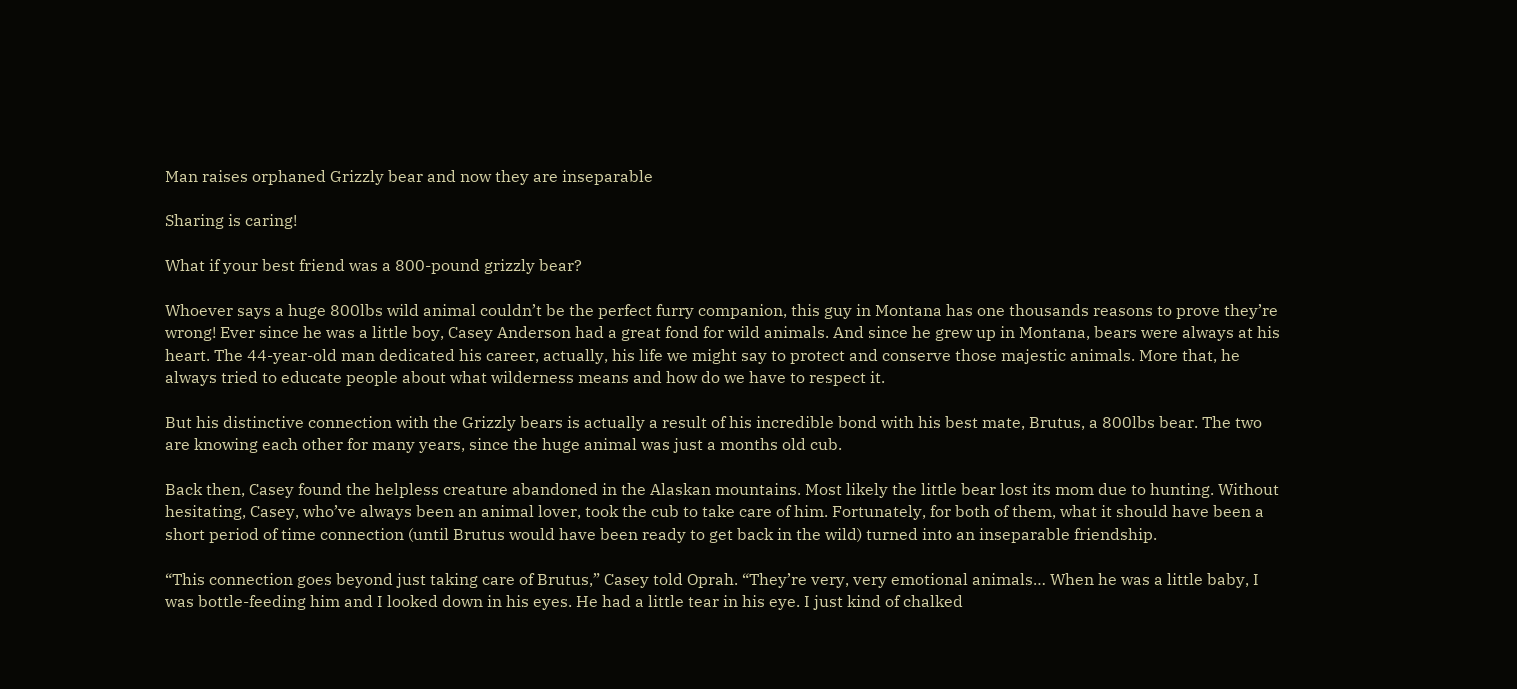Man raises orphaned Grizzly bear and now they are inseparable

Sharing is caring!

What if your best friend was a 800-pound grizzly bear?

Whoever says a huge 800lbs wild animal couldn’t be the perfect furry companion, this guy in Montana has one thousands reasons to prove they’re wrong! Ever since he was a little boy, Casey Anderson had a great fond for wild animals. And since he grew up in Montana, bears were always at his heart. The 44-year-old man dedicated his career, actually, his life we might say to protect and conserve those majestic animals. More that, he always tried to educate people about what wilderness means and how do we have to respect it.

But his distinctive connection with the Grizzly bears is actually a result of his incredible bond with his best mate, Brutus, a 800lbs bear. The two are knowing each other for many years, since the huge animal was just a months old cub.

Back then, Casey found the helpless creature abandoned in the Alaskan mountains. Most likely the little bear lost its mom due to hunting. Without hesitating, Casey, who’ve always been an animal lover, took the cub to take care of him. Fortunately, for both of them, what it should have been a short period of time connection (until Brutus would have been ready to get back in the wild) turned into an inseparable friendship.

“This connection goes beyond just taking care of Brutus,” Casey told Oprah. “They’re very, very emotional animals… When he was a little baby, I was bottle-feeding him and I looked down in his eyes. He had a little tear in his eye. I just kind of chalked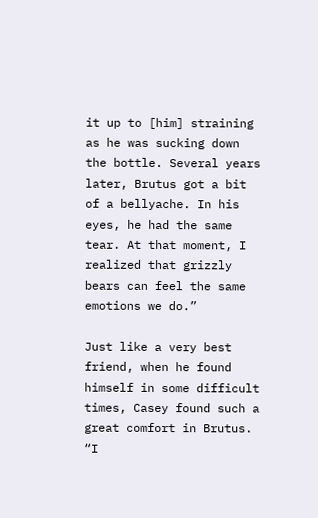it up to [him] straining as he was sucking down the bottle. Several years later, Brutus got a bit of a bellyache. In his eyes, he had the same tear. At that moment, I realized that grizzly bears can feel the same emotions we do.”

Just like a very best friend, when he found himself in some difficult times, Casey found such a great comfort in Brutus. “I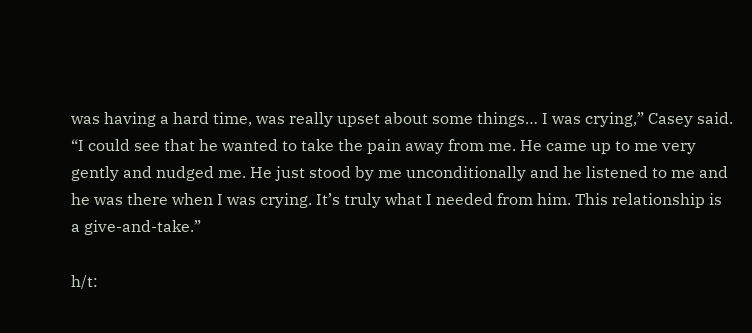was having a hard time, was really upset about some things… I was crying,” Casey said. “I could see that he wanted to take the pain away from me. He came up to me very gently and nudged me. He just stood by me unconditionally and he listened to me and he was there when I was crying. It’s truly what I needed from him. This relationship is a give-and-take.”

h/t: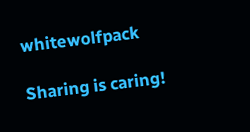whitewolfpack

Sharing is caring!